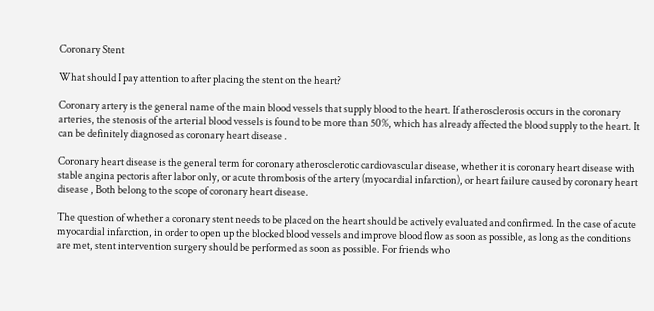Coronary Stent

What should I pay attention to after placing the stent on the heart?

Coronary artery is the general name of the main blood vessels that supply blood to the heart. If atherosclerosis occurs in the coronary arteries, the stenosis of the arterial blood vessels is found to be more than 50%, which has already affected the blood supply to the heart. It can be definitely diagnosed as coronary heart disease .

Coronary heart disease is the general term for coronary atherosclerotic cardiovascular disease, whether it is coronary heart disease with stable angina pectoris after labor only, or acute thrombosis of the artery (myocardial infarction), or heart failure caused by coronary heart disease , Both belong to the scope of coronary heart disease.

The question of whether a coronary stent needs to be placed on the heart should be actively evaluated and confirmed. In the case of acute myocardial infarction, in order to open up the blocked blood vessels and improve blood flow as soon as possible, as long as the conditions are met, stent intervention surgery should be performed as soon as possible. For friends who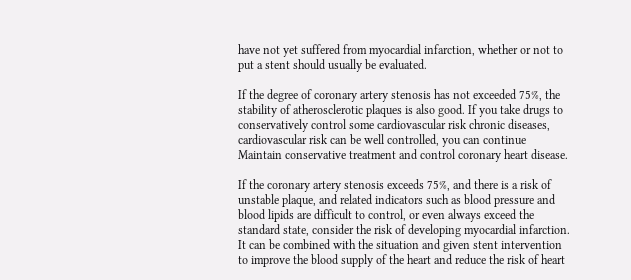have not yet suffered from myocardial infarction, whether or not to put a stent should usually be evaluated.

If the degree of coronary artery stenosis has not exceeded 75%, the stability of atherosclerotic plaques is also good. If you take drugs to conservatively control some cardiovascular risk chronic diseases, cardiovascular risk can be well controlled, you can continue Maintain conservative treatment and control coronary heart disease.

If the coronary artery stenosis exceeds 75%, and there is a risk of unstable plaque, and related indicators such as blood pressure and blood lipids are difficult to control, or even always exceed the standard state, consider the risk of developing myocardial infarction. It can be combined with the situation and given stent intervention to improve the blood supply of the heart and reduce the risk of heart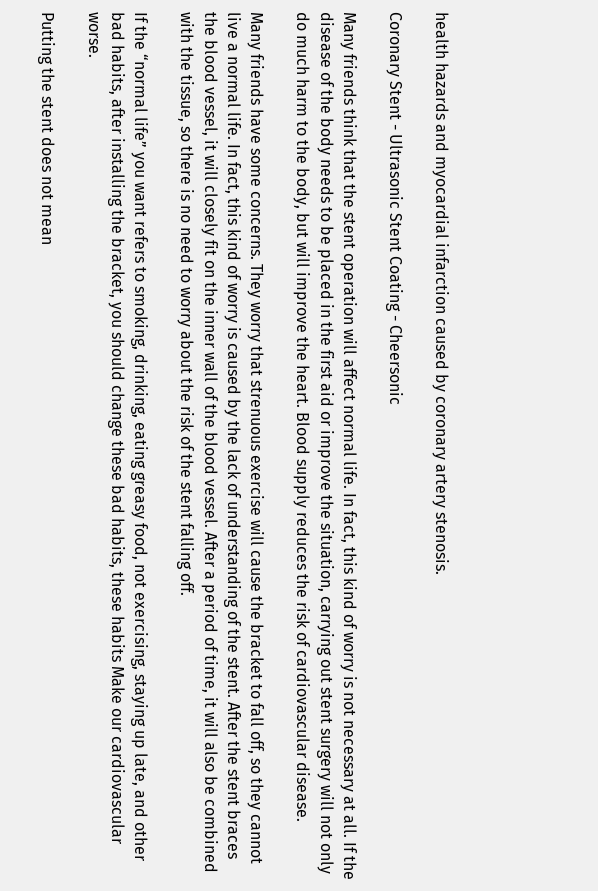health hazards and myocardial infarction caused by coronary artery stenosis.

Coronary Stent - Ultrasonic Stent Coating - Cheersonic

Many friends think that the stent operation will affect normal life. In fact, this kind of worry is not necessary at all. If the disease of the body needs to be placed in the first aid or improve the situation, carrying out stent surgery will not only do much harm to the body, but will improve the heart. Blood supply reduces the risk of cardiovascular disease.

Many friends have some concerns. They worry that strenuous exercise will cause the bracket to fall off, so they cannot live a normal life. In fact, this kind of worry is caused by the lack of understanding of the stent. After the stent braces the blood vessel, it will closely fit on the inner wall of the blood vessel. After a period of time, it will also be combined with the tissue, so there is no need to worry about the risk of the stent falling off.

If the “normal life” you want refers to smoking, drinking, eating greasy food, not exercising, staying up late, and other bad habits, after installing the bracket, you should change these bad habits, these habits Make our cardiovascular worse.

Putting the stent does not mean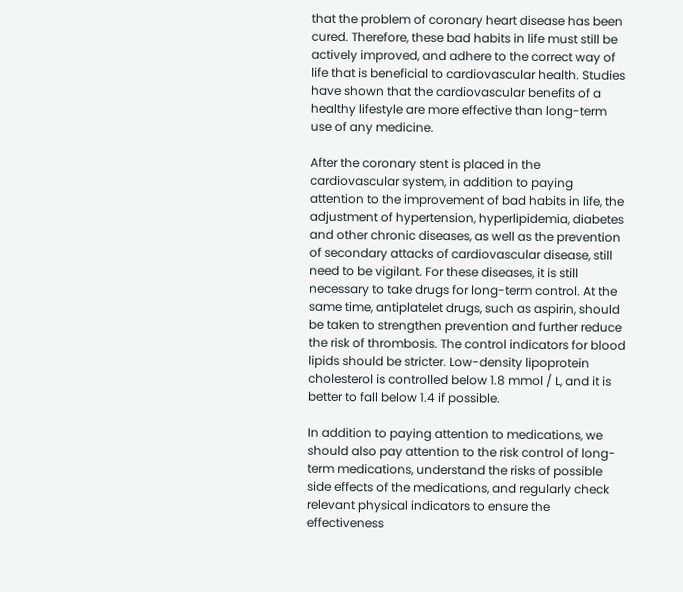that the problem of coronary heart disease has been cured. Therefore, these bad habits in life must still be actively improved, and adhere to the correct way of life that is beneficial to cardiovascular health. Studies have shown that the cardiovascular benefits of a healthy lifestyle are more effective than long-term use of any medicine.

After the coronary stent is placed in the cardiovascular system, in addition to paying attention to the improvement of bad habits in life, the adjustment of hypertension, hyperlipidemia, diabetes and other chronic diseases, as well as the prevention of secondary attacks of cardiovascular disease, still need to be vigilant. For these diseases, it is still necessary to take drugs for long-term control. At the same time, antiplatelet drugs, such as aspirin, should be taken to strengthen prevention and further reduce the risk of thrombosis. The control indicators for blood lipids should be stricter. Low-density lipoprotein cholesterol is controlled below 1.8 mmol / L, and it is better to fall below 1.4 if possible.

In addition to paying attention to medications, we should also pay attention to the risk control of long-term medications, understand the risks of possible side effects of the medications, and regularly check relevant physical indicators to ensure the effectiveness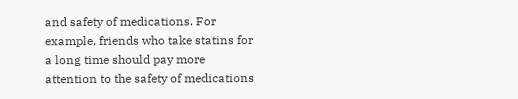and safety of medications. For example, friends who take statins for a long time should pay more attention to the safety of medications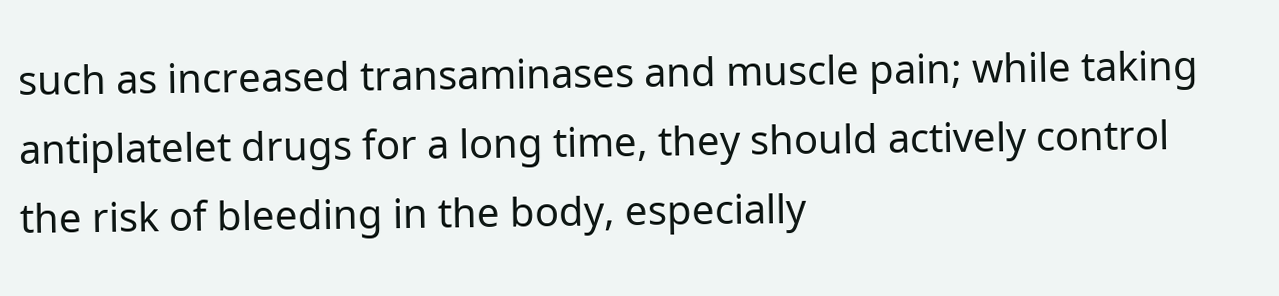such as increased transaminases and muscle pain; while taking antiplatelet drugs for a long time, they should actively control the risk of bleeding in the body, especially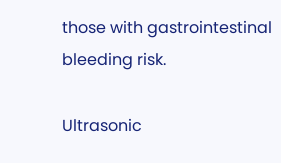those with gastrointestinal bleeding risk.

Ultrasonic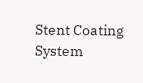Stent Coating System